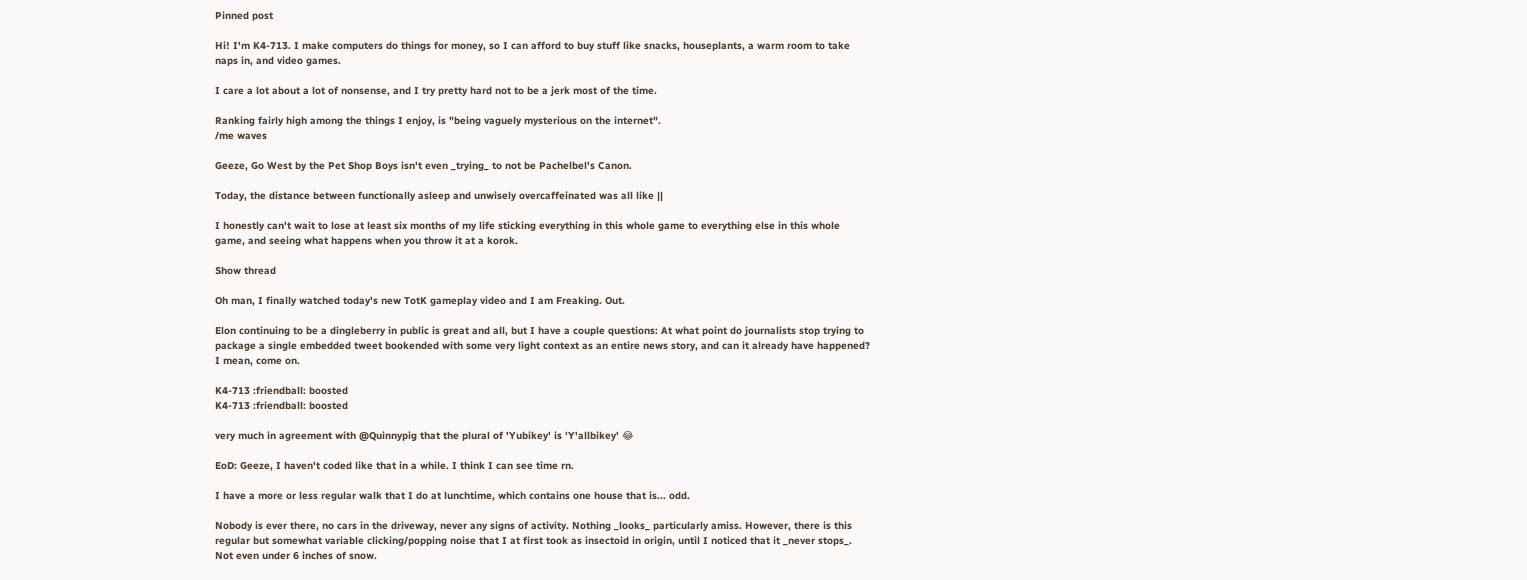Pinned post

Hi! I'm K4-713. I make computers do things for money, so I can afford to buy stuff like snacks, houseplants, a warm room to take naps in, and video games.

I care a lot about a lot of nonsense, and I try pretty hard not to be a jerk most of the time.

Ranking fairly high among the things I enjoy, is "being vaguely mysterious on the internet".
/me waves

Geeze, Go West by the Pet Shop Boys isn't even _trying_ to not be Pachelbel's Canon.

Today, the distance between functionally asleep and unwisely overcaffeinated was all like ||

I honestly can't wait to lose at least six months of my life sticking everything in this whole game to everything else in this whole game, and seeing what happens when you throw it at a korok.

Show thread

Oh man, I finally watched today's new TotK gameplay video and I am Freaking. Out.

Elon continuing to be a dingleberry in public is great and all, but I have a couple questions: At what point do journalists stop trying to package a single embedded tweet bookended with some very light context as an entire news story, and can it already have happened?
I mean, come on.

K4-713 :friendball: boosted
K4-713 :friendball: boosted

very much in agreement with @Quinnypig that the plural of 'Yubikey' is 'Y'allbikey' 😂

EoD: Geeze, I haven't coded like that in a while. I think I can see time rn.

I have a more or less regular walk that I do at lunchtime, which contains one house that is... odd.

Nobody is ever there, no cars in the driveway, never any signs of activity. Nothing _looks_ particularly amiss. However, there is this regular but somewhat variable clicking/popping noise that I at first took as insectoid in origin, until I noticed that it _never stops_. Not even under 6 inches of snow.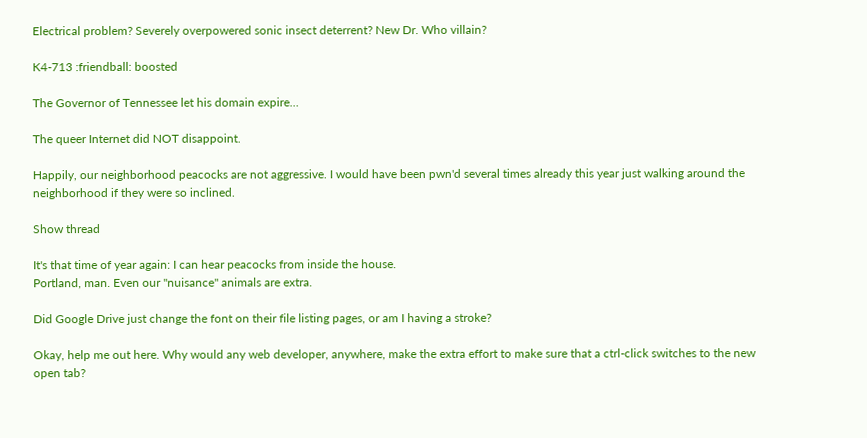Electrical problem? Severely overpowered sonic insect deterrent? New Dr. Who villain?

K4-713 :friendball: boosted

The Governor of Tennessee let his domain expire…

The queer Internet did NOT disappoint.

Happily, our neighborhood peacocks are not aggressive. I would have been pwn'd several times already this year just walking around the neighborhood if they were so inclined.

Show thread

It's that time of year again: I can hear peacocks from inside the house.
Portland, man. Even our "nuisance" animals are extra.

Did Google Drive just change the font on their file listing pages, or am I having a stroke?

Okay, help me out here. Why would any web developer, anywhere, make the extra effort to make sure that a ctrl-click switches to the new open tab?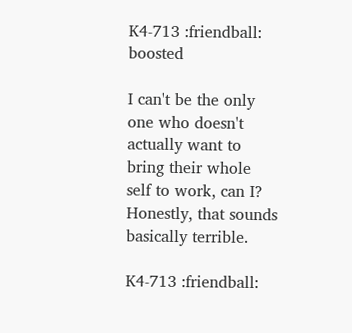K4-713 :friendball: boosted

I can't be the only one who doesn't actually want to bring their whole self to work, can I?
Honestly, that sounds basically terrible.

K4-713 :friendball: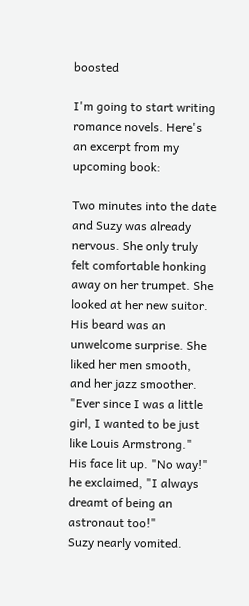boosted

I'm going to start writing romance novels. Here's an excerpt from my upcoming book:

Two minutes into the date and Suzy was already nervous. She only truly felt comfortable honking away on her trumpet. She looked at her new suitor. His beard was an unwelcome surprise. She liked her men smooth, and her jazz smoother. "Ever since I was a little girl, I wanted to be just like Louis Armstrong."
His face lit up. "No way!" he exclaimed, "I always dreamt of being an astronaut too!"
Suzy nearly vomited.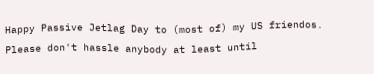Happy Passive Jetlag Day to (most of) my US friendos.
Please don't hassle anybody at least until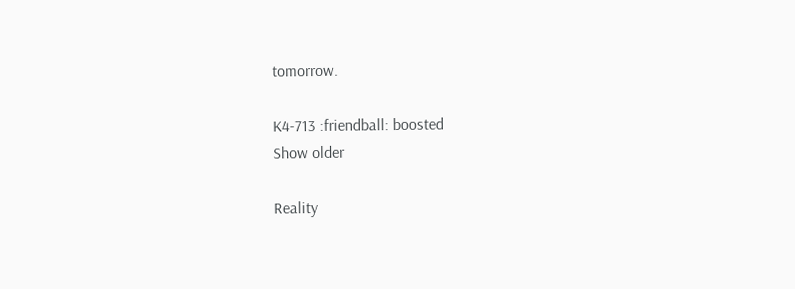tomorrow.

K4-713 :friendball: boosted
Show older

Reality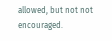allowed, but not not encouraged.